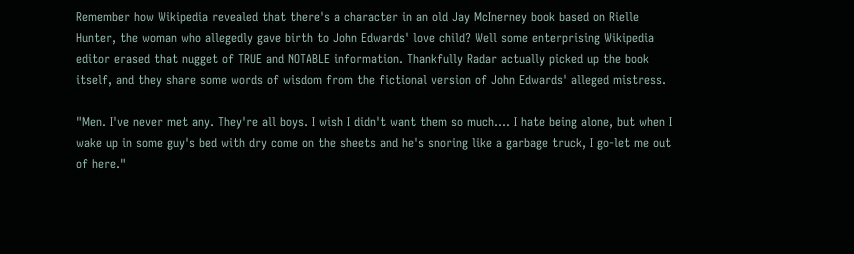Remember how Wikipedia revealed that there's a character in an old Jay McInerney book based on Rielle Hunter, the woman who allegedly gave birth to John Edwards' love child? Well some enterprising Wikipedia editor erased that nugget of TRUE and NOTABLE information. Thankfully Radar actually picked up the book itself, and they share some words of wisdom from the fictional version of John Edwards' alleged mistress.

"Men. I've never met any. They're all boys. I wish I didn't want them so much.... I hate being alone, but when I wake up in some guy's bed with dry come on the sheets and he's snoring like a garbage truck, I go-let me out of here."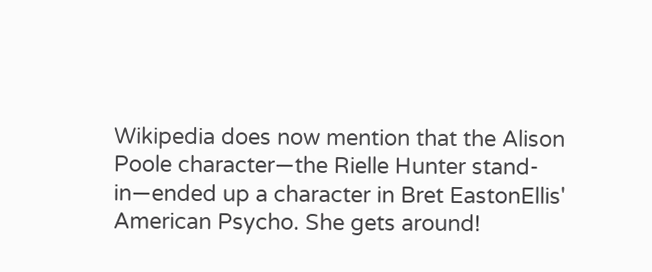Wikipedia does now mention that the Alison Poole character—the Rielle Hunter stand-in—ended up a character in Bret EastonEllis' American Psycho. She gets around!